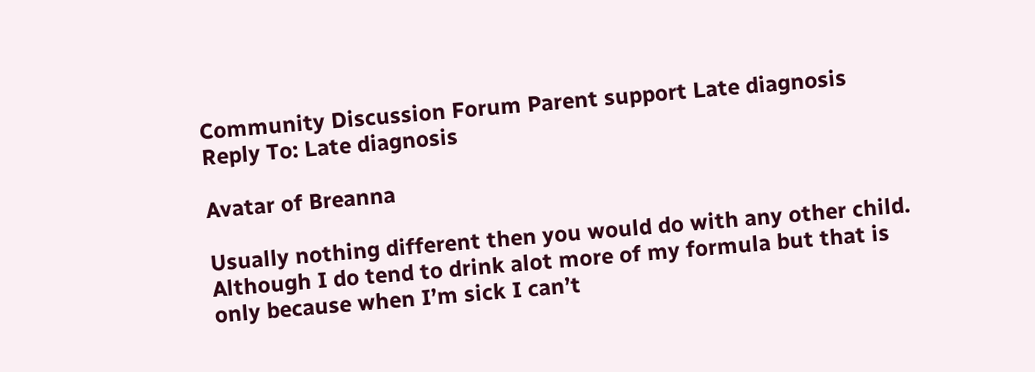Community Discussion Forum Parent support Late diagnosis Reply To: Late diagnosis

Avatar of Breanna

Usually nothing different then you would do with any other child. Although I do tend to drink alot more of my formula but that is only because when I’m sick I can’t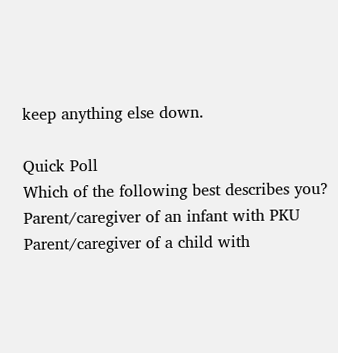keep anything else down.

Quick Poll
Which of the following best describes you?
Parent/caregiver of an infant with PKU
Parent/caregiver of a child with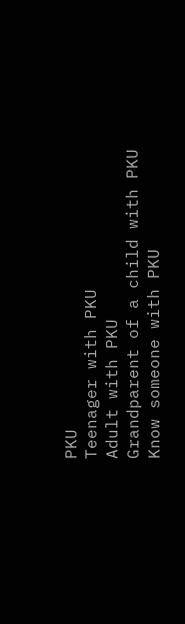PKU
Teenager with PKU
Adult with PKU
Grandparent of a child with PKU
Know someone with PKU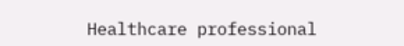Healthcare professional